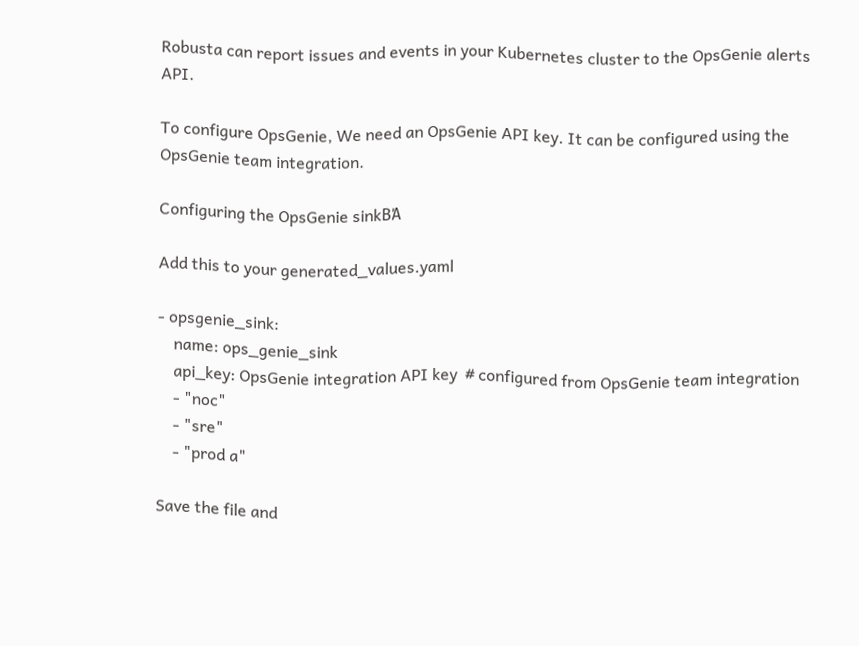Robusta can report issues and events in your Kubernetes cluster to the OpsGenie alerts API.

To configure OpsGenie, We need an OpsGenie API key. It can be configured using the OpsGenie team integration.

Configuring the OpsGenie sinkΒΆ

Add this to your generated_values.yaml

- opsgenie_sink:
    name: ops_genie_sink
    api_key: OpsGenie integration API key  # configured from OpsGenie team integration
    - "noc"
    - "sre"
    - "prod a"

Save the file and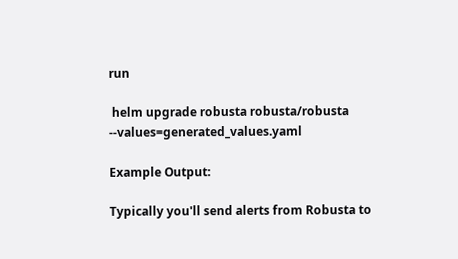run

 helm upgrade robusta robusta/robusta --values=generated_values.yaml

Example Output:

Typically you'll send alerts from Robusta to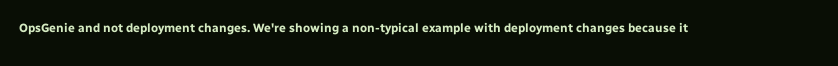OpsGenie and not deployment changes. We're showing a non-typical example with deployment changes because it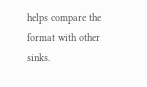helps compare the format with other sinks.